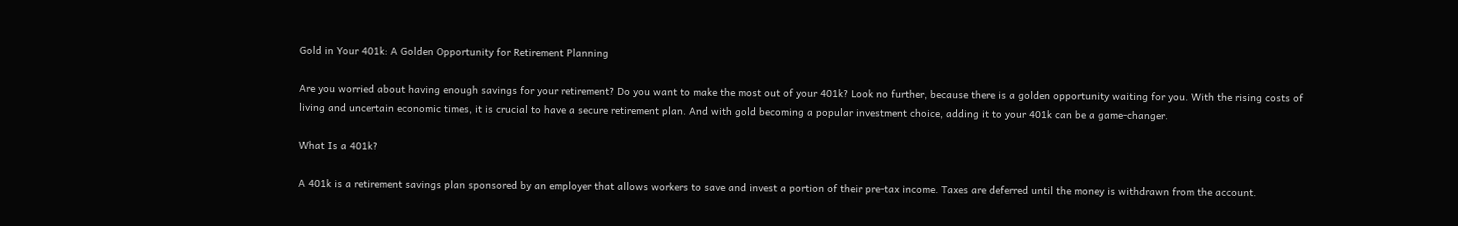Gold in Your 401k: A Golden Opportunity for Retirement Planning

Are you worried about having enough savings for your retirement? Do you want to make the most out of your 401k? Look no further, because there is a golden opportunity waiting for you. With the rising costs of living and uncertain economic times, it is crucial to have a secure retirement plan. And with gold becoming a popular investment choice, adding it to your 401k can be a game-changer.

What Is a 401k?

A 401k is a retirement savings plan sponsored by an employer that allows workers to save and invest a portion of their pre-tax income. Taxes are deferred until the money is withdrawn from the account.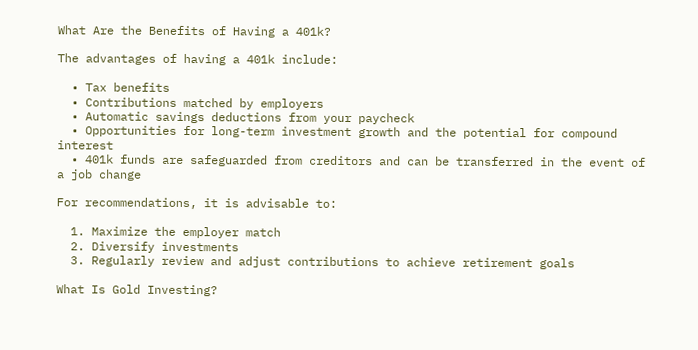What Are the Benefits of Having a 401k?

The advantages of having a 401k include:

  • Tax benefits
  • Contributions matched by employers
  • Automatic savings deductions from your paycheck
  • Opportunities for long-term investment growth and the potential for compound interest
  • 401k funds are safeguarded from creditors and can be transferred in the event of a job change

For recommendations, it is advisable to:

  1. Maximize the employer match
  2. Diversify investments
  3. Regularly review and adjust contributions to achieve retirement goals

What Is Gold Investing?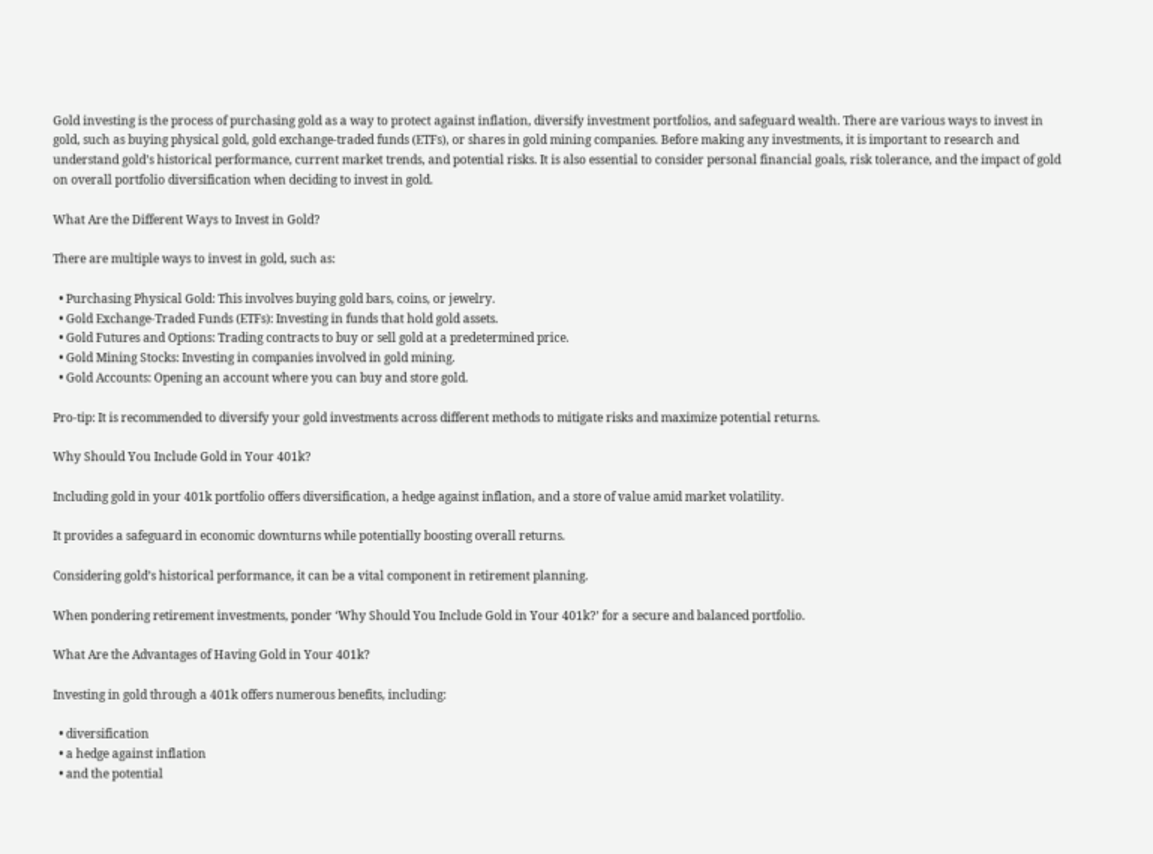Gold investing is the process of purchasing gold as a way to protect against inflation, diversify investment portfolios, and safeguard wealth. There are various ways to invest in gold, such as buying physical gold, gold exchange-traded funds (ETFs), or shares in gold mining companies. Before making any investments, it is important to research and understand gold’s historical performance, current market trends, and potential risks. It is also essential to consider personal financial goals, risk tolerance, and the impact of gold on overall portfolio diversification when deciding to invest in gold.

What Are the Different Ways to Invest in Gold?

There are multiple ways to invest in gold, such as:

  • Purchasing Physical Gold: This involves buying gold bars, coins, or jewelry.
  • Gold Exchange-Traded Funds (ETFs): Investing in funds that hold gold assets.
  • Gold Futures and Options: Trading contracts to buy or sell gold at a predetermined price.
  • Gold Mining Stocks: Investing in companies involved in gold mining.
  • Gold Accounts: Opening an account where you can buy and store gold.

Pro-tip: It is recommended to diversify your gold investments across different methods to mitigate risks and maximize potential returns.

Why Should You Include Gold in Your 401k?

Including gold in your 401k portfolio offers diversification, a hedge against inflation, and a store of value amid market volatility.

It provides a safeguard in economic downturns while potentially boosting overall returns.

Considering gold’s historical performance, it can be a vital component in retirement planning.

When pondering retirement investments, ponder ‘Why Should You Include Gold in Your 401k?’ for a secure and balanced portfolio.

What Are the Advantages of Having Gold in Your 401k?

Investing in gold through a 401k offers numerous benefits, including:

  • diversification
  • a hedge against inflation
  • and the potential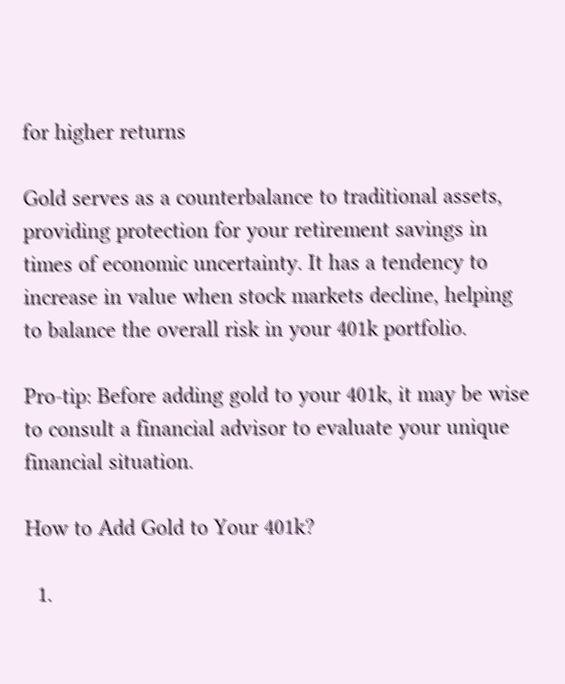for higher returns

Gold serves as a counterbalance to traditional assets, providing protection for your retirement savings in times of economic uncertainty. It has a tendency to increase in value when stock markets decline, helping to balance the overall risk in your 401k portfolio.

Pro-tip: Before adding gold to your 401k, it may be wise to consult a financial advisor to evaluate your unique financial situation.

How to Add Gold to Your 401k?

  1.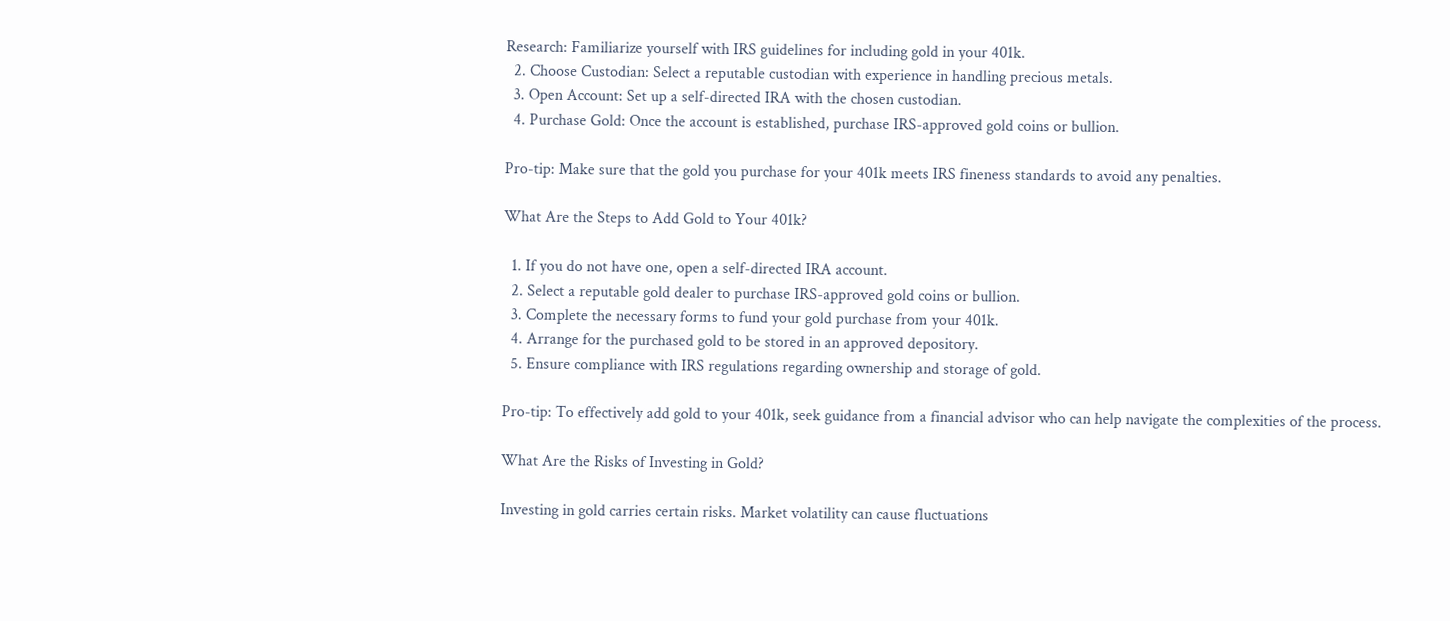Research: Familiarize yourself with IRS guidelines for including gold in your 401k.
  2. Choose Custodian: Select a reputable custodian with experience in handling precious metals.
  3. Open Account: Set up a self-directed IRA with the chosen custodian.
  4. Purchase Gold: Once the account is established, purchase IRS-approved gold coins or bullion.

Pro-tip: Make sure that the gold you purchase for your 401k meets IRS fineness standards to avoid any penalties.

What Are the Steps to Add Gold to Your 401k?

  1. If you do not have one, open a self-directed IRA account.
  2. Select a reputable gold dealer to purchase IRS-approved gold coins or bullion.
  3. Complete the necessary forms to fund your gold purchase from your 401k.
  4. Arrange for the purchased gold to be stored in an approved depository.
  5. Ensure compliance with IRS regulations regarding ownership and storage of gold.

Pro-tip: To effectively add gold to your 401k, seek guidance from a financial advisor who can help navigate the complexities of the process.

What Are the Risks of Investing in Gold?

Investing in gold carries certain risks. Market volatility can cause fluctuations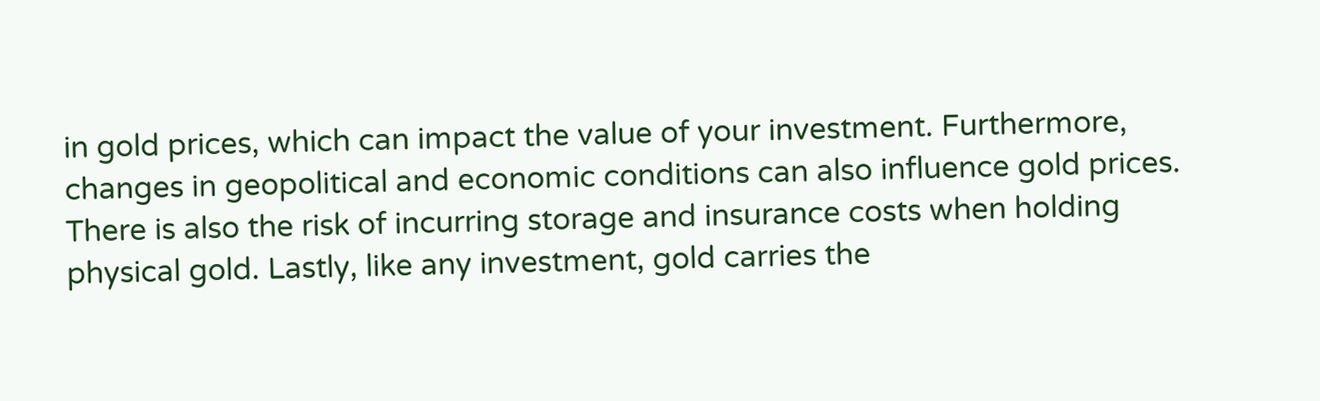in gold prices, which can impact the value of your investment. Furthermore, changes in geopolitical and economic conditions can also influence gold prices. There is also the risk of incurring storage and insurance costs when holding physical gold. Lastly, like any investment, gold carries the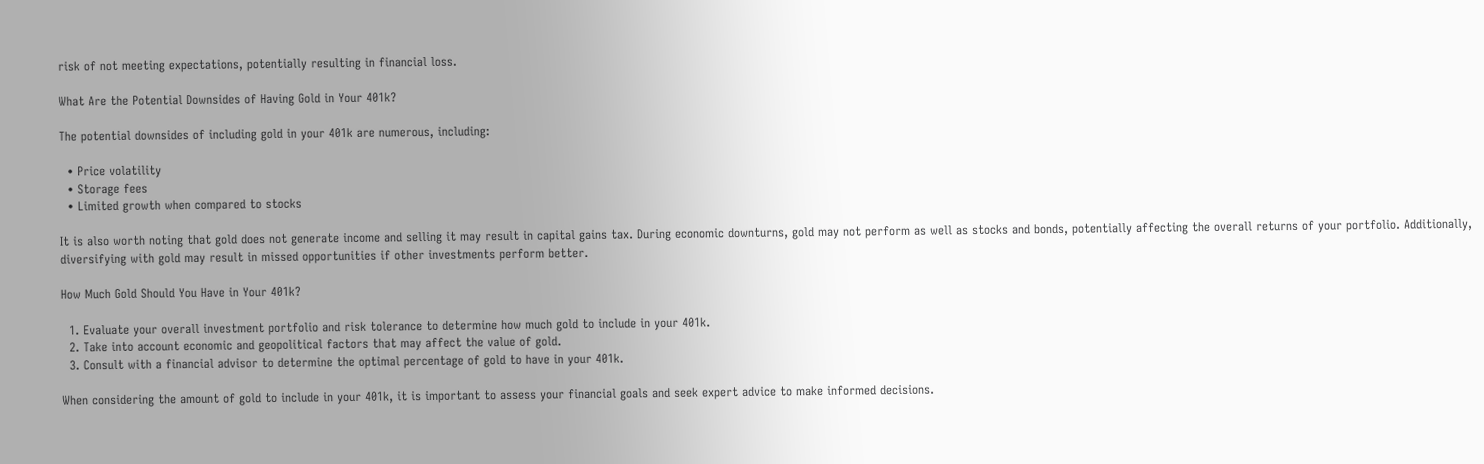risk of not meeting expectations, potentially resulting in financial loss.

What Are the Potential Downsides of Having Gold in Your 401k?

The potential downsides of including gold in your 401k are numerous, including:

  • Price volatility
  • Storage fees
  • Limited growth when compared to stocks

It is also worth noting that gold does not generate income and selling it may result in capital gains tax. During economic downturns, gold may not perform as well as stocks and bonds, potentially affecting the overall returns of your portfolio. Additionally, diversifying with gold may result in missed opportunities if other investments perform better.

How Much Gold Should You Have in Your 401k?

  1. Evaluate your overall investment portfolio and risk tolerance to determine how much gold to include in your 401k.
  2. Take into account economic and geopolitical factors that may affect the value of gold.
  3. Consult with a financial advisor to determine the optimal percentage of gold to have in your 401k.

When considering the amount of gold to include in your 401k, it is important to assess your financial goals and seek expert advice to make informed decisions.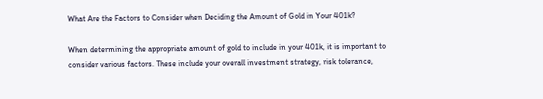What Are the Factors to Consider when Deciding the Amount of Gold in Your 401k?

When determining the appropriate amount of gold to include in your 401k, it is important to consider various factors. These include your overall investment strategy, risk tolerance,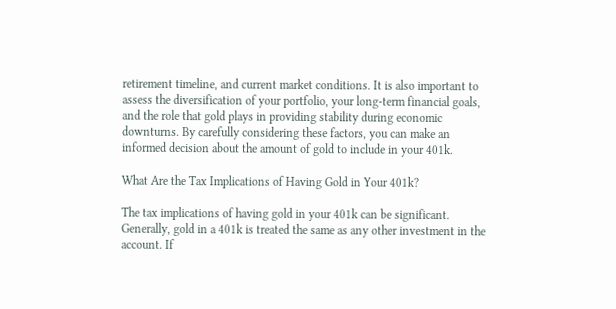retirement timeline, and current market conditions. It is also important to assess the diversification of your portfolio, your long-term financial goals, and the role that gold plays in providing stability during economic downturns. By carefully considering these factors, you can make an informed decision about the amount of gold to include in your 401k.

What Are the Tax Implications of Having Gold in Your 401k?

The tax implications of having gold in your 401k can be significant. Generally, gold in a 401k is treated the same as any other investment in the account. If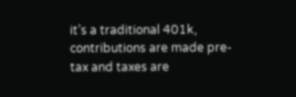it’s a traditional 401k, contributions are made pre-tax and taxes are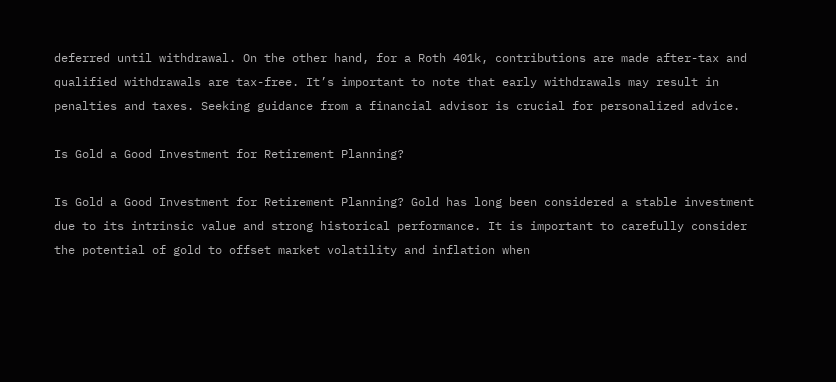deferred until withdrawal. On the other hand, for a Roth 401k, contributions are made after-tax and qualified withdrawals are tax-free. It’s important to note that early withdrawals may result in penalties and taxes. Seeking guidance from a financial advisor is crucial for personalized advice.

Is Gold a Good Investment for Retirement Planning?

Is Gold a Good Investment for Retirement Planning? Gold has long been considered a stable investment due to its intrinsic value and strong historical performance. It is important to carefully consider the potential of gold to offset market volatility and inflation when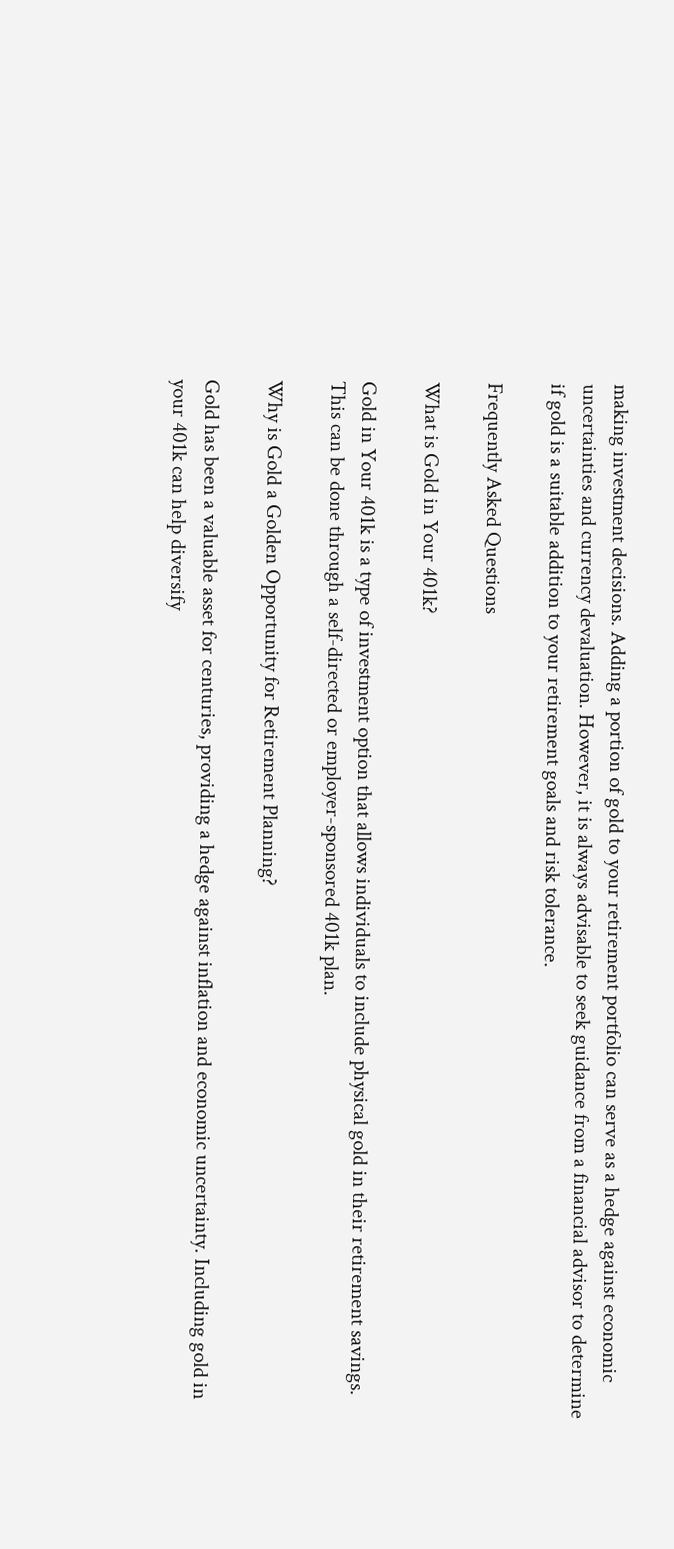making investment decisions. Adding a portion of gold to your retirement portfolio can serve as a hedge against economic uncertainties and currency devaluation. However, it is always advisable to seek guidance from a financial advisor to determine if gold is a suitable addition to your retirement goals and risk tolerance.

Frequently Asked Questions

What is Gold in Your 401k?

Gold in Your 401k is a type of investment option that allows individuals to include physical gold in their retirement savings. This can be done through a self-directed or employer-sponsored 401k plan.

Why is Gold a Golden Opportunity for Retirement Planning?

Gold has been a valuable asset for centuries, providing a hedge against inflation and economic uncertainty. Including gold in your 401k can help diversify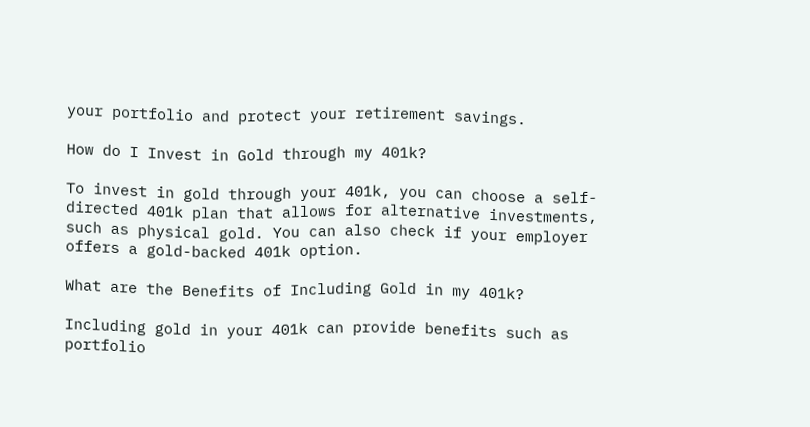your portfolio and protect your retirement savings.

How do I Invest in Gold through my 401k?

To invest in gold through your 401k, you can choose a self-directed 401k plan that allows for alternative investments, such as physical gold. You can also check if your employer offers a gold-backed 401k option.

What are the Benefits of Including Gold in my 401k?

Including gold in your 401k can provide benefits such as portfolio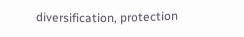diversification, protection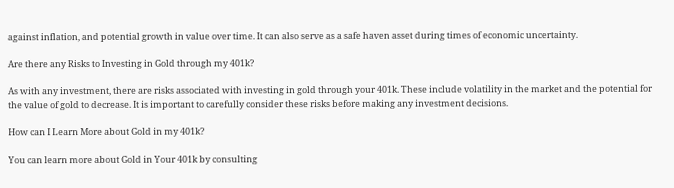against inflation, and potential growth in value over time. It can also serve as a safe haven asset during times of economic uncertainty.

Are there any Risks to Investing in Gold through my 401k?

As with any investment, there are risks associated with investing in gold through your 401k. These include volatility in the market and the potential for the value of gold to decrease. It is important to carefully consider these risks before making any investment decisions.

How can I Learn More about Gold in my 401k?

You can learn more about Gold in Your 401k by consulting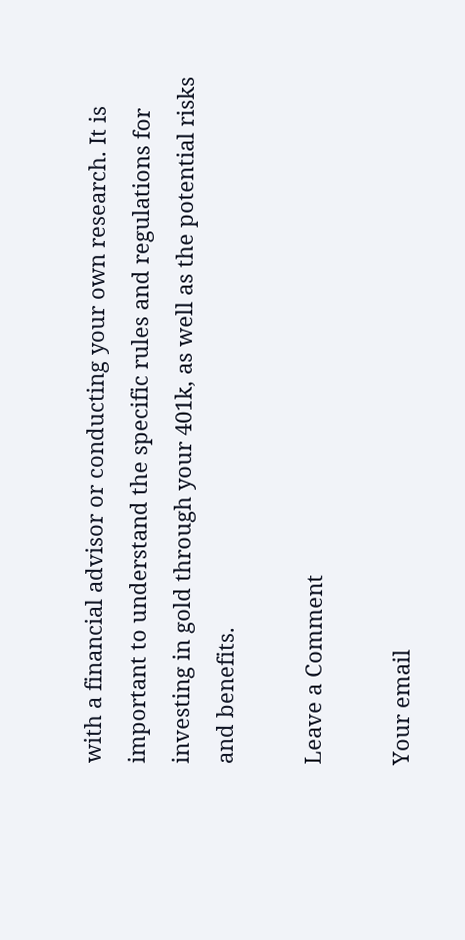with a financial advisor or conducting your own research. It is important to understand the specific rules and regulations for investing in gold through your 401k, as well as the potential risks and benefits.

Leave a Comment

Your email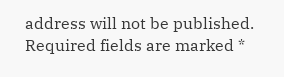address will not be published. Required fields are marked *